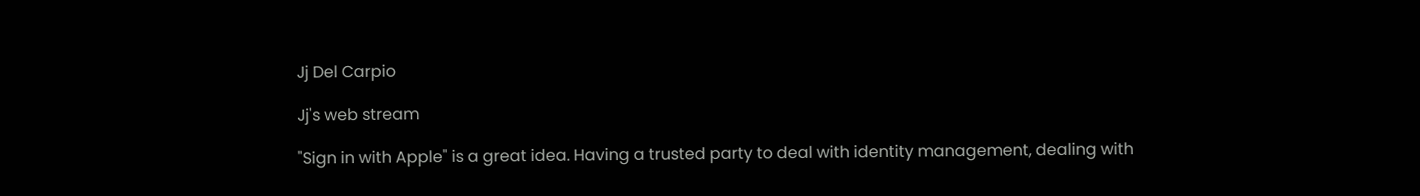Jj Del Carpio

Jj's web stream

"Sign in with Apple" is a great idea. Having a trusted party to deal with identity management, dealing with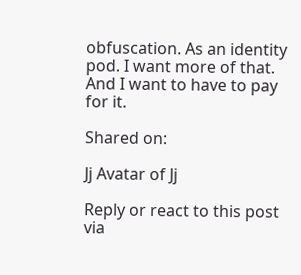obfuscation. As an identity pod. I want more of that. And I want to have to pay for it.

Shared on:

Jj Avatar of Jj

Reply or react to this post via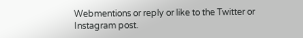Webmentions or reply or like to the Twitter or Instagram post.